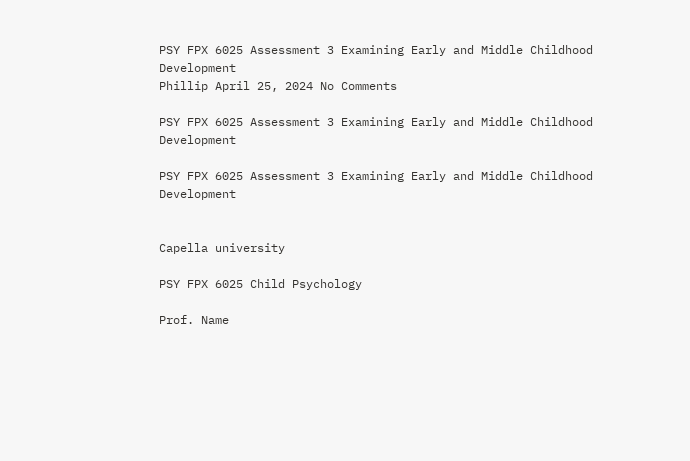PSY FPX 6025 Assessment 3 Examining Early and Middle Childhood Development
Phillip April 25, 2024 No Comments

PSY FPX 6025 Assessment 3 Examining Early and Middle Childhood Development

PSY FPX 6025 Assessment 3 Examining Early and Middle Childhood Development


Capella university

PSY FPX 6025 Child Psychology

Prof. Name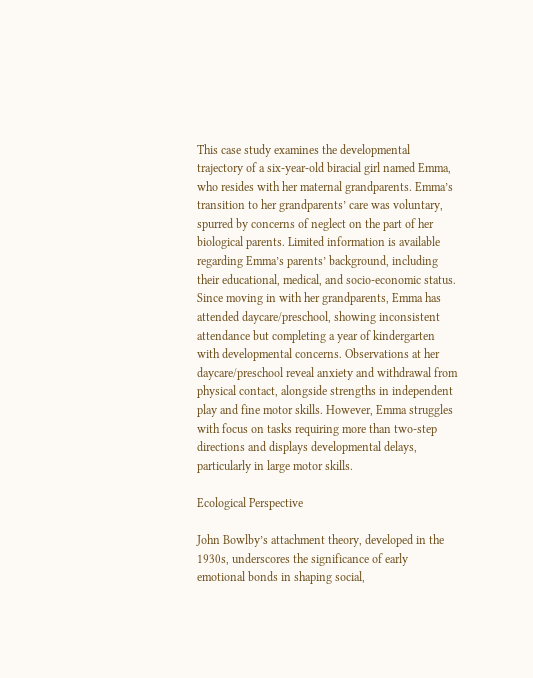This case study examines the developmental trajectory of a six-year-old biracial girl named Emma, who resides with her maternal grandparents. Emma’s transition to her grandparents’ care was voluntary, spurred by concerns of neglect on the part of her biological parents. Limited information is available regarding Emma’s parents’ background, including their educational, medical, and socio-economic status. Since moving in with her grandparents, Emma has attended daycare/preschool, showing inconsistent attendance but completing a year of kindergarten with developmental concerns. Observations at her daycare/preschool reveal anxiety and withdrawal from physical contact, alongside strengths in independent play and fine motor skills. However, Emma struggles with focus on tasks requiring more than two-step directions and displays developmental delays, particularly in large motor skills.

Ecological Perspective

John Bowlby’s attachment theory, developed in the 1930s, underscores the significance of early emotional bonds in shaping social,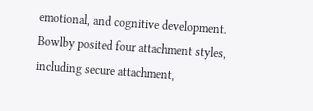emotional, and cognitive development. Bowlby posited four attachment styles, including secure attachment,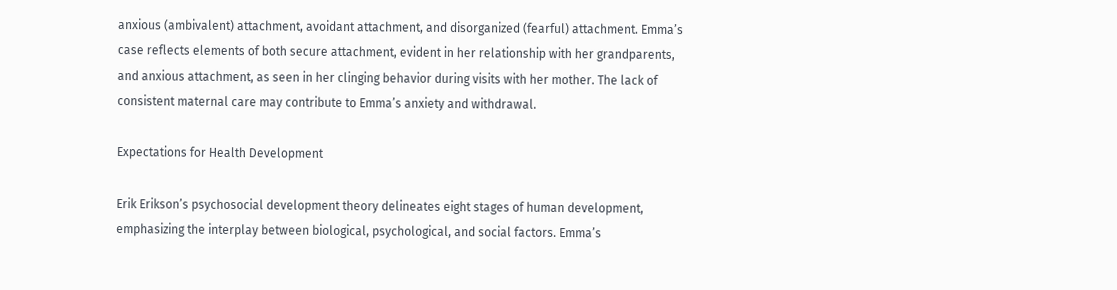anxious (ambivalent) attachment, avoidant attachment, and disorganized (fearful) attachment. Emma’s case reflects elements of both secure attachment, evident in her relationship with her grandparents, and anxious attachment, as seen in her clinging behavior during visits with her mother. The lack of consistent maternal care may contribute to Emma’s anxiety and withdrawal.

Expectations for Health Development

Erik Erikson’s psychosocial development theory delineates eight stages of human development, emphasizing the interplay between biological, psychological, and social factors. Emma’s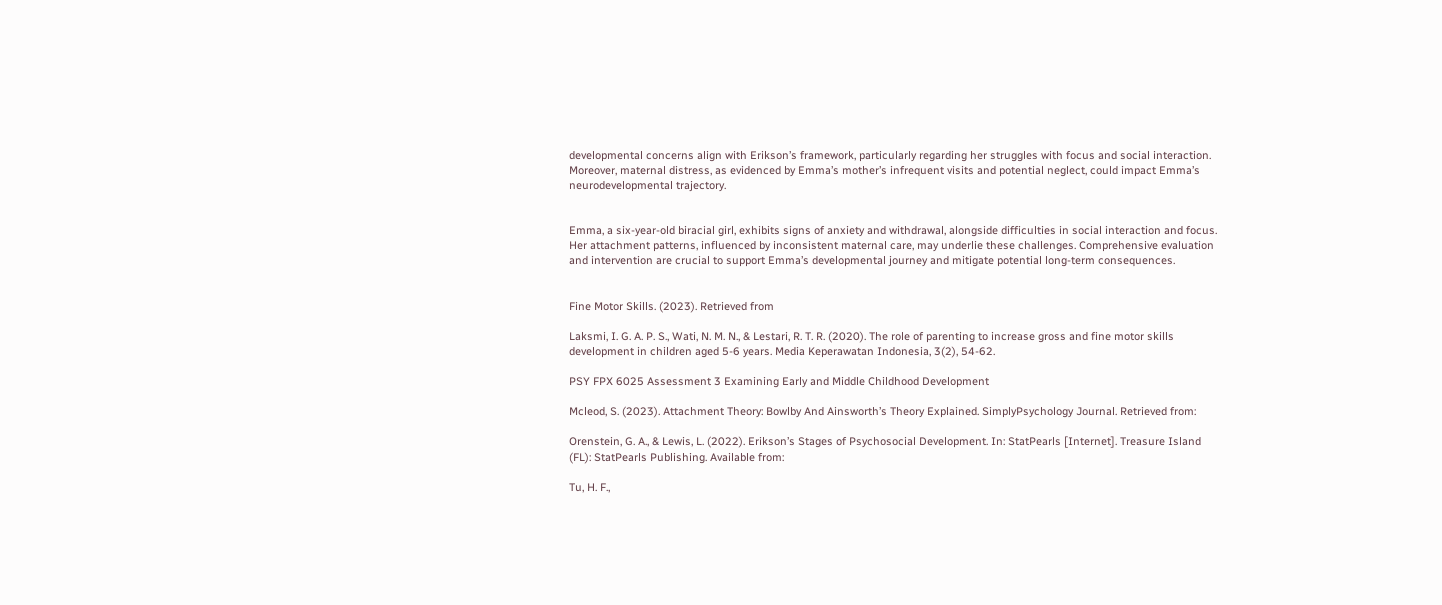developmental concerns align with Erikson’s framework, particularly regarding her struggles with focus and social interaction. Moreover, maternal distress, as evidenced by Emma’s mother’s infrequent visits and potential neglect, could impact Emma’s neurodevelopmental trajectory.


Emma, a six-year-old biracial girl, exhibits signs of anxiety and withdrawal, alongside difficulties in social interaction and focus. Her attachment patterns, influenced by inconsistent maternal care, may underlie these challenges. Comprehensive evaluation and intervention are crucial to support Emma’s developmental journey and mitigate potential long-term consequences.


Fine Motor Skills. (2023). Retrieved from

Laksmi, I. G. A. P. S., Wati, N. M. N., & Lestari, R. T. R. (2020). The role of parenting to increase gross and fine motor skills development in children aged 5-6 years. Media Keperawatan Indonesia, 3(2), 54-62.

PSY FPX 6025 Assessment 3 Examining Early and Middle Childhood Development

Mcleod, S. (2023). Attachment Theory: Bowlby And Ainsworth’s Theory Explained. SimplyPsychology Journal. Retrieved from:

Orenstein, G. A., & Lewis, L. (2022). Erikson’s Stages of Psychosocial Development. In: StatPearls [Internet]. Treasure Island (FL): StatPearls Publishing. Available from:

Tu, H. F.,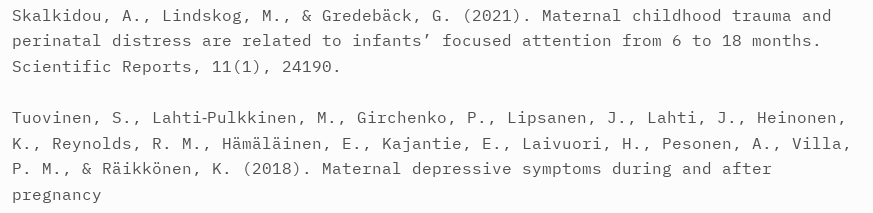Skalkidou, A., Lindskog, M., & Gredebäck, G. (2021). Maternal childhood trauma and perinatal distress are related to infants’ focused attention from 6 to 18 months. Scientific Reports, 11(1), 24190.

Tuovinen, S., Lahti‐Pulkkinen, M., Girchenko, P., Lipsanen, J., Lahti, J., Heinonen, K., Reynolds, R. M., Hämäläinen, E., Kajantie, E., Laivuori, H., Pesonen, A., Villa, P. M., & Räikkönen, K. (2018). Maternal depressive symptoms during and after pregnancy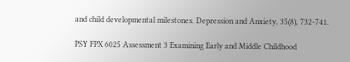and child developmental milestones. Depression and Anxiety, 35(8), 732-741.

PSY FPX 6025 Assessment 3 Examining Early and Middle Childhood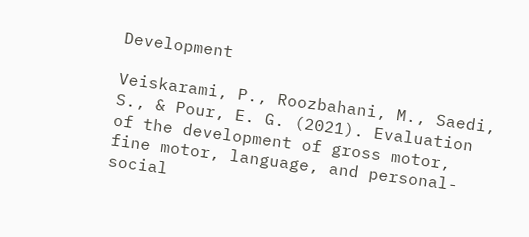Development

Veiskarami, P., Roozbahani, M., Saedi, S., & Pour, E. G. (2021). Evaluation of the development of gross motor, fine motor, language, and personal-social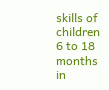skills of children 6 to 18 months in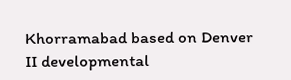Khorramabad based on Denver II developmental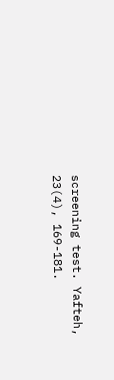screening test. Yafteh, 23(4), 169-181.